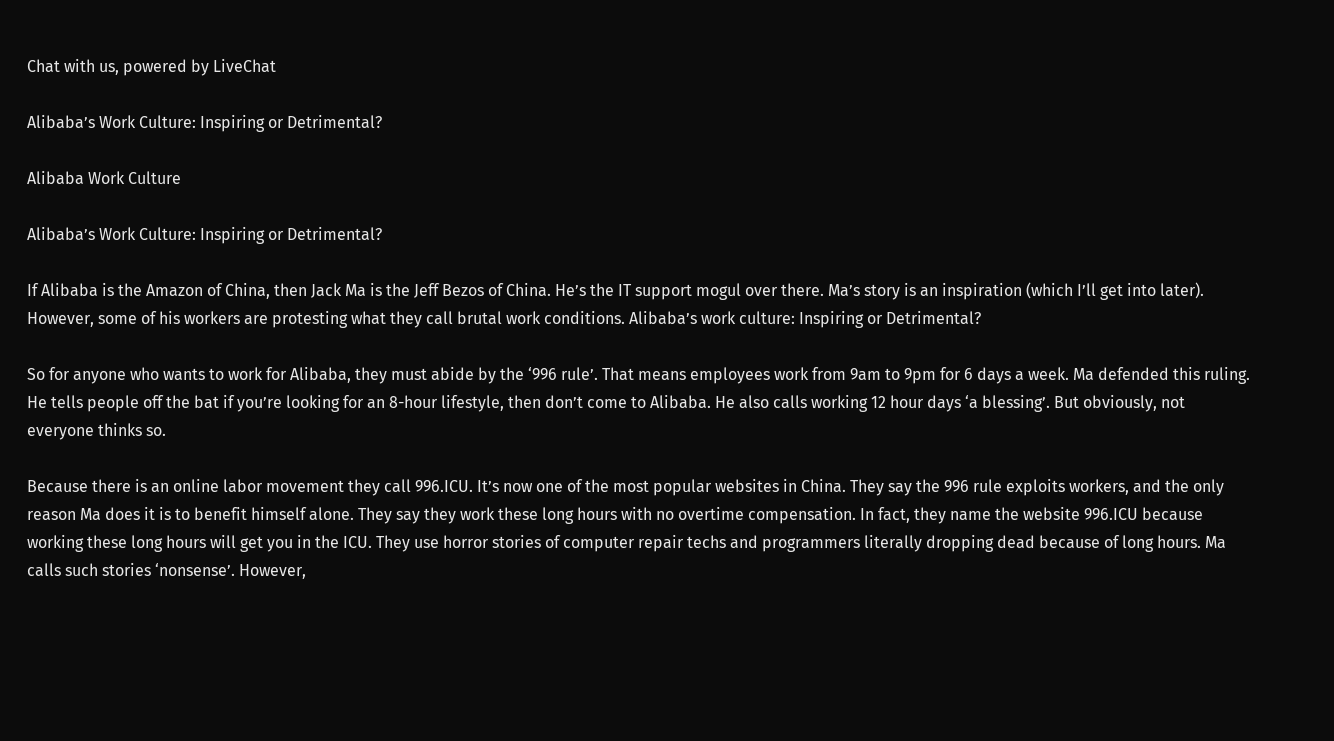Chat with us, powered by LiveChat

Alibaba’s Work Culture: Inspiring or Detrimental?

Alibaba Work Culture

Alibaba’s Work Culture: Inspiring or Detrimental?

If Alibaba is the Amazon of China, then Jack Ma is the Jeff Bezos of China. He’s the IT support mogul over there. Ma’s story is an inspiration (which I’ll get into later). However, some of his workers are protesting what they call brutal work conditions. Alibaba’s work culture: Inspiring or Detrimental?

So for anyone who wants to work for Alibaba, they must abide by the ‘996 rule’. That means employees work from 9am to 9pm for 6 days a week. Ma defended this ruling. He tells people off the bat if you’re looking for an 8-hour lifestyle, then don’t come to Alibaba. He also calls working 12 hour days ‘a blessing’. But obviously, not everyone thinks so.

Because there is an online labor movement they call 996.ICU. It’s now one of the most popular websites in China. They say the 996 rule exploits workers, and the only reason Ma does it is to benefit himself alone. They say they work these long hours with no overtime compensation. In fact, they name the website 996.ICU because working these long hours will get you in the ICU. They use horror stories of computer repair techs and programmers literally dropping dead because of long hours. Ma calls such stories ‘nonsense’. However,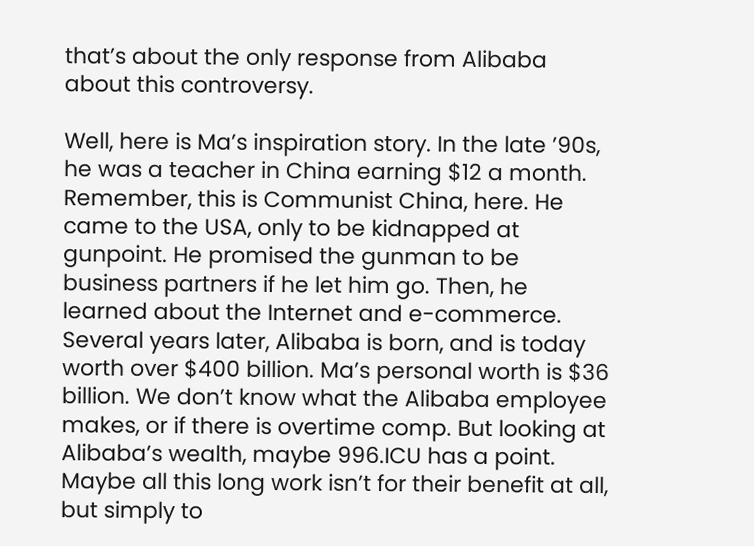that’s about the only response from Alibaba about this controversy.

Well, here is Ma’s inspiration story. In the late ’90s, he was a teacher in China earning $12 a month. Remember, this is Communist China, here. He came to the USA, only to be kidnapped at gunpoint. He promised the gunman to be business partners if he let him go. Then, he learned about the Internet and e-commerce. Several years later, Alibaba is born, and is today worth over $400 billion. Ma’s personal worth is $36 billion. We don’t know what the Alibaba employee makes, or if there is overtime comp. But looking at Alibaba’s wealth, maybe 996.ICU has a point. Maybe all this long work isn’t for their benefit at all, but simply to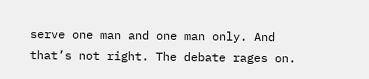serve one man and one man only. And that’s not right. The debate rages on.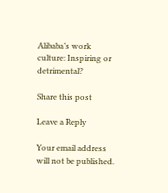Alibaba’s work culture: Inspiring or detrimental?

Share this post

Leave a Reply

Your email address will not be published.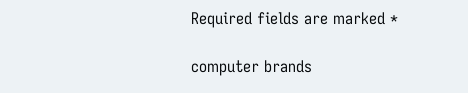Required fields are marked *

computer brands